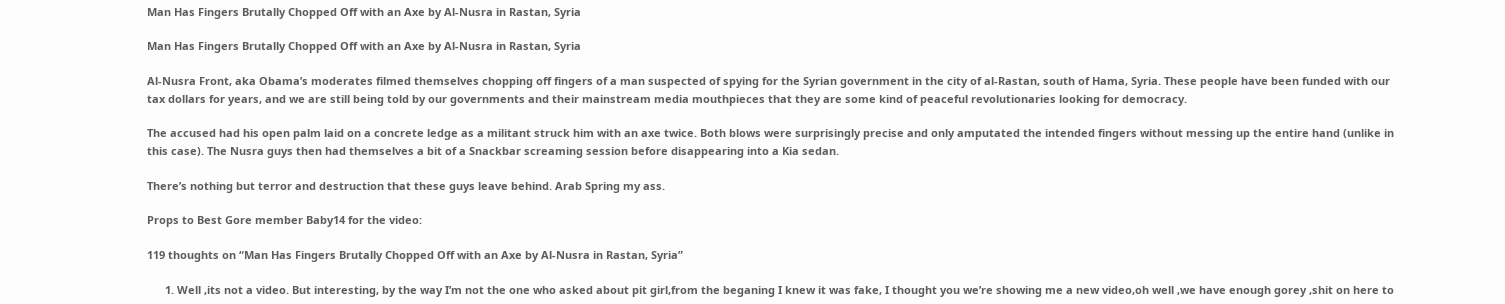Man Has Fingers Brutally Chopped Off with an Axe by Al-Nusra in Rastan, Syria

Man Has Fingers Brutally Chopped Off with an Axe by Al-Nusra in Rastan, Syria

Al-Nusra Front, aka Obama’s moderates filmed themselves chopping off fingers of a man suspected of spying for the Syrian government in the city of al-Rastan, south of Hama, Syria. These people have been funded with our tax dollars for years, and we are still being told by our governments and their mainstream media mouthpieces that they are some kind of peaceful revolutionaries looking for democracy.

The accused had his open palm laid on a concrete ledge as a militant struck him with an axe twice. Both blows were surprisingly precise and only amputated the intended fingers without messing up the entire hand (unlike in this case). The Nusra guys then had themselves a bit of a Snackbar screaming session before disappearing into a Kia sedan.

There’s nothing but terror and destruction that these guys leave behind. Arab Spring my ass.

Props to Best Gore member Baby14 for the video:

119 thoughts on “Man Has Fingers Brutally Chopped Off with an Axe by Al-Nusra in Rastan, Syria”

      1. Well ,its not a video. But interesting, by the way I’m not the one who asked about pit girl,from the beganing I knew it was fake, I thought you we’re showing me a new video,oh well ,we have enough gorey ,shit on here to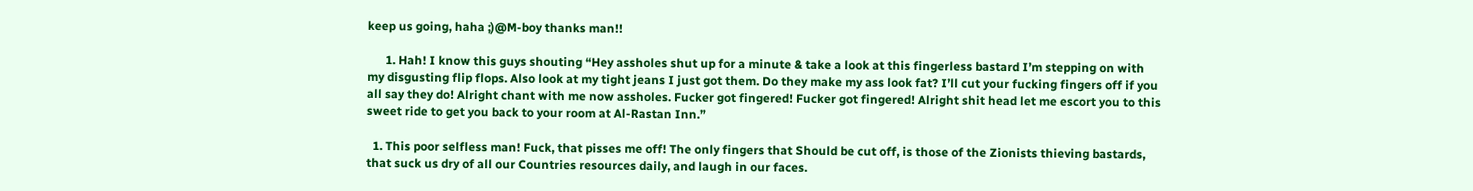keep us going, haha ;)@M-boy thanks man!!

      1. Hah! I know this guys shouting “Hey assholes shut up for a minute & take a look at this fingerless bastard I’m stepping on with my disgusting flip flops. Also look at my tight jeans I just got them. Do they make my ass look fat? I’ll cut your fucking fingers off if you all say they do! Alright chant with me now assholes. Fucker got fingered! Fucker got fingered! Alright shit head let me escort you to this sweet ride to get you back to your room at Al-Rastan Inn.”

  1. This poor selfless man! Fuck, that pisses me off! The only fingers that Should be cut off, is those of the Zionists thieving bastards, that suck us dry of all our Countries resources daily, and laugh in our faces.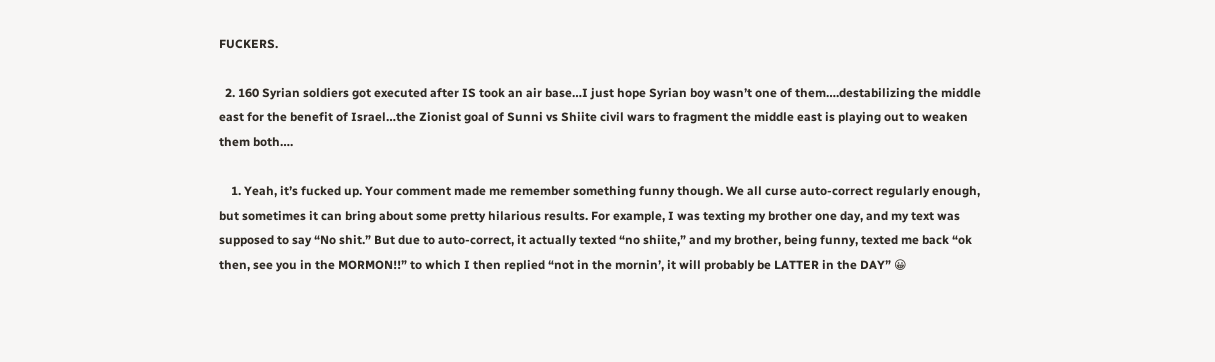FUCKERS.

  2. 160 Syrian soldiers got executed after IS took an air base…I just hope Syrian boy wasn’t one of them….destabilizing the middle east for the benefit of Israel…the Zionist goal of Sunni vs Shiite civil wars to fragment the middle east is playing out to weaken them both….

    1. Yeah, it’s fucked up. Your comment made me remember something funny though. We all curse auto-correct regularly enough, but sometimes it can bring about some pretty hilarious results. For example, I was texting my brother one day, and my text was supposed to say “No shit.” But due to auto-correct, it actually texted “no shiite,” and my brother, being funny, texted me back “ok then, see you in the MORMON!!” to which I then replied “not in the mornin’, it will probably be LATTER in the DAY” 😀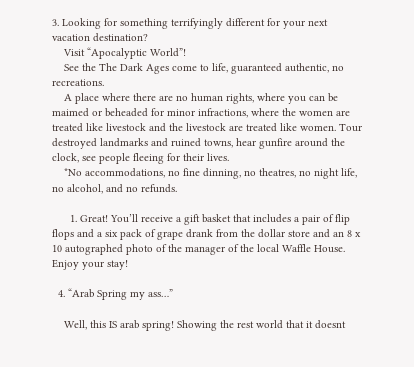3. Looking for something terrifyingly different for your next vacation destination?
    Visit “Apocalyptic World”!
    See the The Dark Ages come to life, guaranteed authentic, no recreations.
    A place where there are no human rights, where you can be maimed or beheaded for minor infractions, where the women are treated like livestock and the livestock are treated like women. Tour destroyed landmarks and ruined towns, hear gunfire around the clock, see people fleeing for their lives.
    *No accommodations, no fine dinning, no theatres, no night life, no alcohol, and no refunds.

      1. Great! You’ll receive a gift basket that includes a pair of flip flops and a six pack of grape drank from the dollar store and an 8 x 10 autographed photo of the manager of the local Waffle House. Enjoy your stay!

  4. “Arab Spring my ass…”

    Well, this IS arab spring! Showing the rest world that it doesnt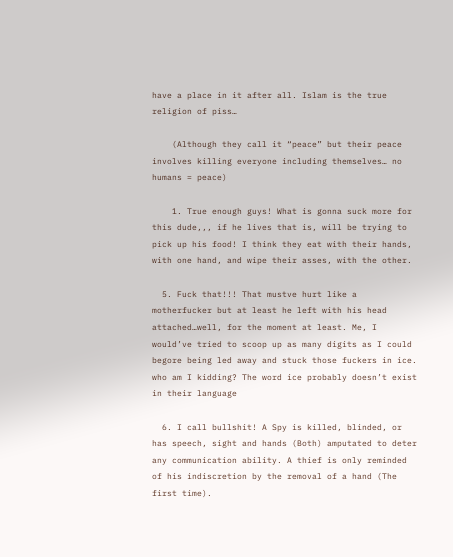have a place in it after all. Islam is the true religion of piss…

    (Although they call it “peace” but their peace involves killing everyone including themselves… no humans = peace)

    1. True enough guys! What is gonna suck more for this dude,,, if he lives that is, will be trying to pick up his food! I think they eat with their hands, with one hand, and wipe their asses, with the other.

  5. Fuck that!!! That mustve hurt like a motherfucker but at least he left with his head attached…well, for the moment at least. Me, I would’ve tried to scoop up as many digits as I could begore being led away and stuck those fuckers in ice. who am I kidding? The word ice probably doesn’t exist in their language

  6. I call bullshit! A Spy is killed, blinded, or has speech, sight and hands (Both) amputated to deter any communication ability. A thief is only reminded of his indiscretion by the removal of a hand (The first time).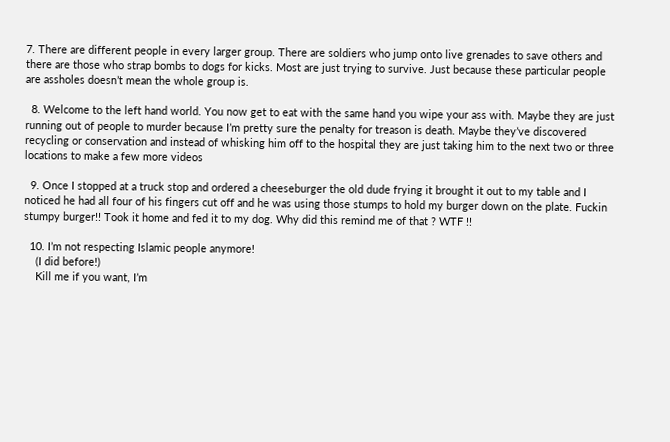7. There are different people in every larger group. There are soldiers who jump onto live grenades to save others and there are those who strap bombs to dogs for kicks. Most are just trying to survive. Just because these particular people are assholes doesn’t mean the whole group is.

  8. Welcome to the left hand world. You now get to eat with the same hand you wipe your ass with. Maybe they are just running out of people to murder because I’m pretty sure the penalty for treason is death. Maybe they’ve discovered recycling or conservation and instead of whisking him off to the hospital they are just taking him to the next two or three locations to make a few more videos

  9. Once I stopped at a truck stop and ordered a cheeseburger the old dude frying it brought it out to my table and I noticed he had all four of his fingers cut off and he was using those stumps to hold my burger down on the plate. Fuckin stumpy burger!! Took it home and fed it to my dog. Why did this remind me of that ? WTF !!

  10. I’m not respecting Islamic people anymore!
    (I did before!)
    Kill me if you want, I’m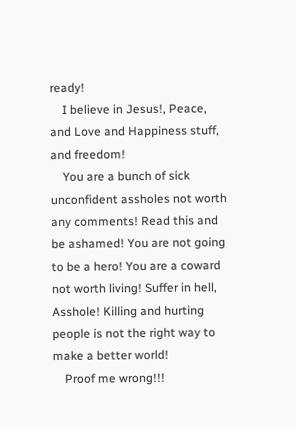ready!
    I believe in Jesus!, Peace, and Love and Happiness stuff, and freedom!
    You are a bunch of sick unconfident assholes not worth any comments! Read this and be ashamed! You are not going to be a hero! You are a coward not worth living! Suffer in hell, Asshole! Killing and hurting people is not the right way to make a better world!
    Proof me wrong!!!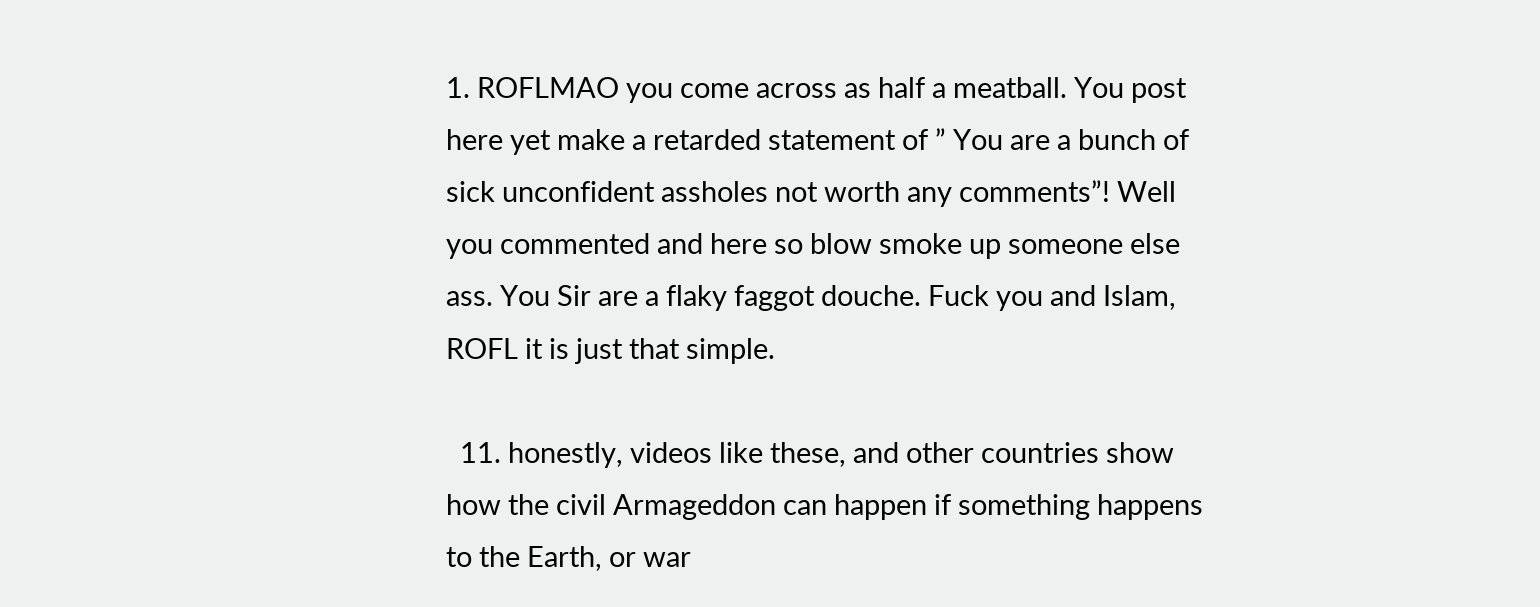1. ROFLMAO you come across as half a meatball. You post here yet make a retarded statement of ” You are a bunch of sick unconfident assholes not worth any comments”! Well you commented and here so blow smoke up someone else ass. You Sir are a flaky faggot douche. Fuck you and Islam, ROFL it is just that simple.

  11. honestly, videos like these, and other countries show how the civil Armageddon can happen if something happens to the Earth, or war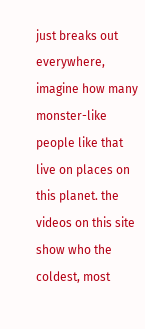just breaks out everywhere, imagine how many monster-like people like that live on places on this planet. the videos on this site show who the coldest, most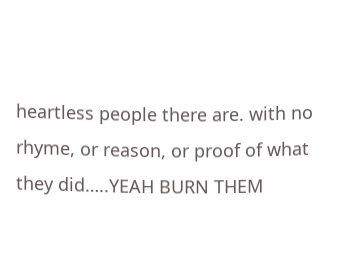heartless people there are. with no rhyme, or reason, or proof of what they did…..YEAH BURN THEM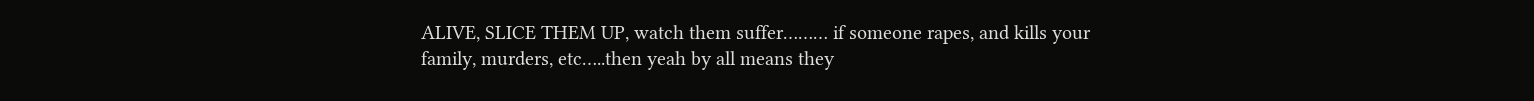ALIVE, SLICE THEM UP, watch them suffer……… if someone rapes, and kills your family, murders, etc…..then yeah by all means they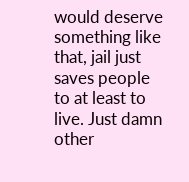would deserve something like that, jail just saves people to at least to live. Just damn other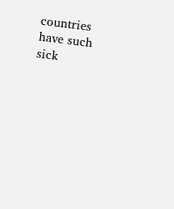countries have such sick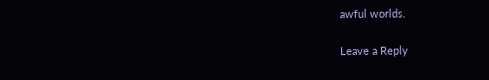awful worlds.

Leave a Reply